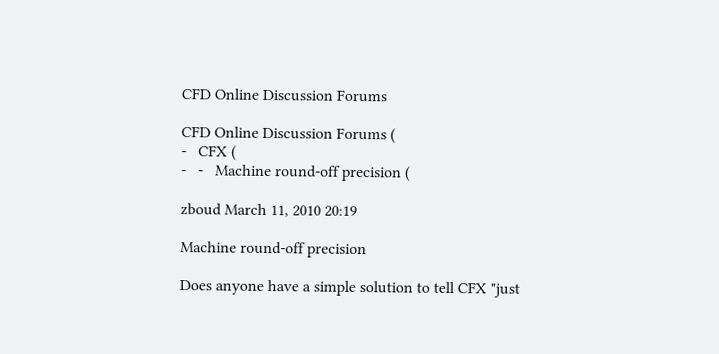CFD Online Discussion Forums

CFD Online Discussion Forums (
-   CFX (
-   -   Machine round-off precision (

zboud March 11, 2010 20:19

Machine round-off precision

Does anyone have a simple solution to tell CFX "just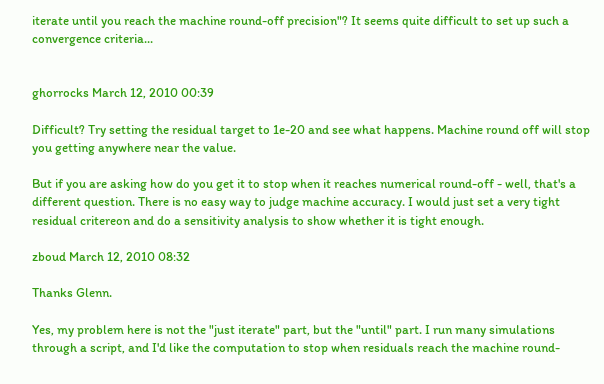iterate until you reach the machine round-off precision"? It seems quite difficult to set up such a convergence criteria...


ghorrocks March 12, 2010 00:39

Difficult? Try setting the residual target to 1e-20 and see what happens. Machine round off will stop you getting anywhere near the value.

But if you are asking how do you get it to stop when it reaches numerical round-off - well, that's a different question. There is no easy way to judge machine accuracy. I would just set a very tight residual critereon and do a sensitivity analysis to show whether it is tight enough.

zboud March 12, 2010 08:32

Thanks Glenn.

Yes, my problem here is not the "just iterate" part, but the "until" part. I run many simulations through a script, and I'd like the computation to stop when residuals reach the machine round-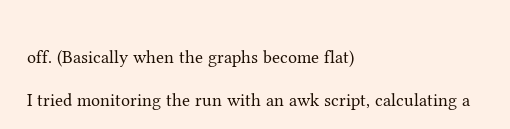off. (Basically when the graphs become flat)

I tried monitoring the run with an awk script, calculating a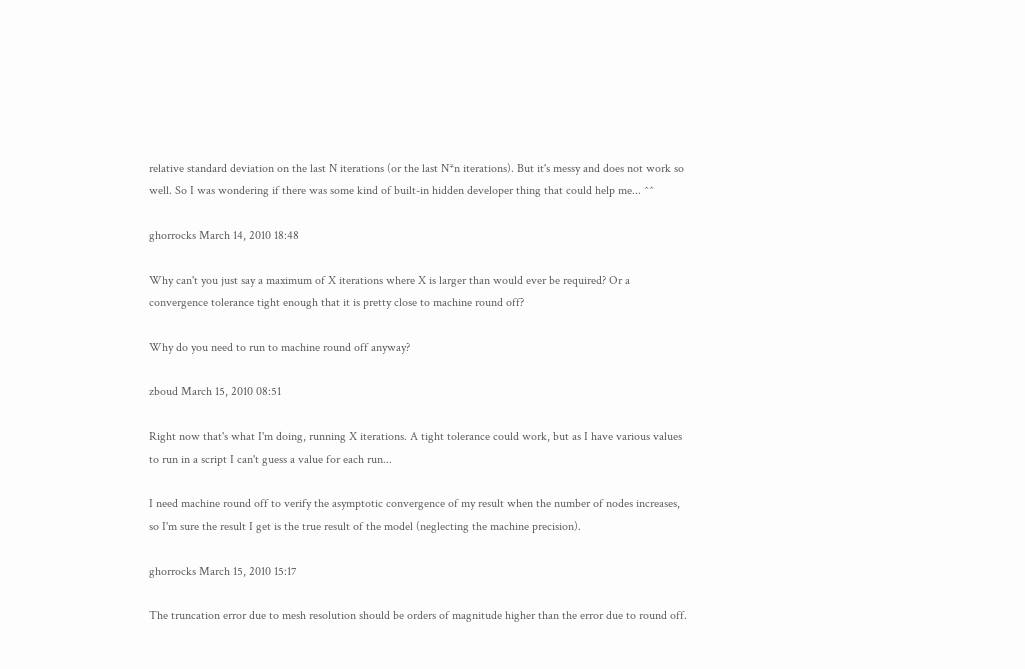relative standard deviation on the last N iterations (or the last N*n iterations). But it's messy and does not work so well. So I was wondering if there was some kind of built-in hidden developer thing that could help me... ^^

ghorrocks March 14, 2010 18:48

Why can't you just say a maximum of X iterations where X is larger than would ever be required? Or a convergence tolerance tight enough that it is pretty close to machine round off?

Why do you need to run to machine round off anyway?

zboud March 15, 2010 08:51

Right now that's what I'm doing, running X iterations. A tight tolerance could work, but as I have various values to run in a script I can't guess a value for each run...

I need machine round off to verify the asymptotic convergence of my result when the number of nodes increases, so I'm sure the result I get is the true result of the model (neglecting the machine precision).

ghorrocks March 15, 2010 15:17

The truncation error due to mesh resolution should be orders of magnitude higher than the error due to round off.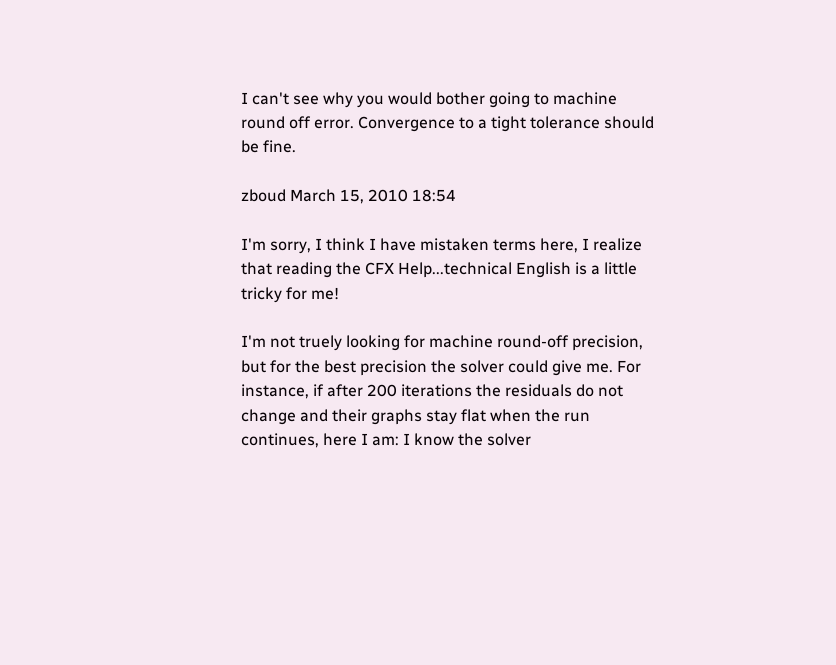I can't see why you would bother going to machine round off error. Convergence to a tight tolerance should be fine.

zboud March 15, 2010 18:54

I'm sorry, I think I have mistaken terms here, I realize that reading the CFX Help...technical English is a little tricky for me!

I'm not truely looking for machine round-off precision, but for the best precision the solver could give me. For instance, if after 200 iterations the residuals do not change and their graphs stay flat when the run continues, here I am: I know the solver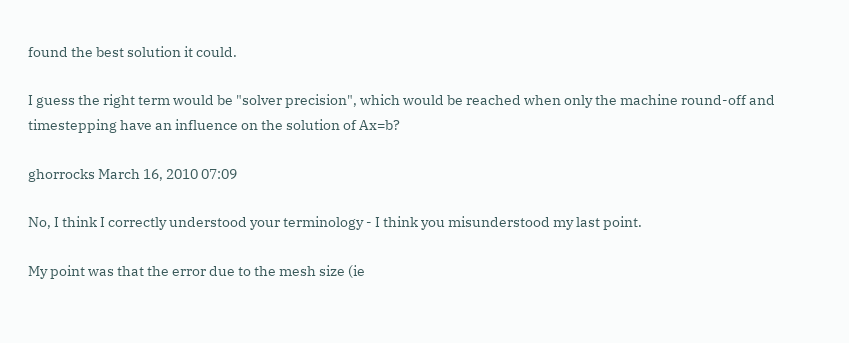found the best solution it could.

I guess the right term would be "solver precision", which would be reached when only the machine round-off and timestepping have an influence on the solution of Ax=b?

ghorrocks March 16, 2010 07:09

No, I think I correctly understood your terminology - I think you misunderstood my last point.

My point was that the error due to the mesh size (ie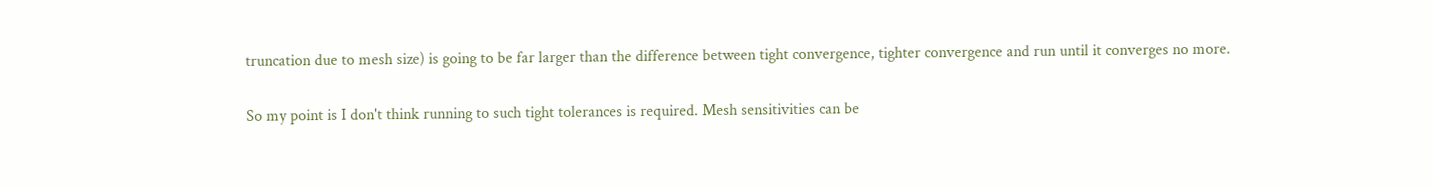truncation due to mesh size) is going to be far larger than the difference between tight convergence, tighter convergence and run until it converges no more.

So my point is I don't think running to such tight tolerances is required. Mesh sensitivities can be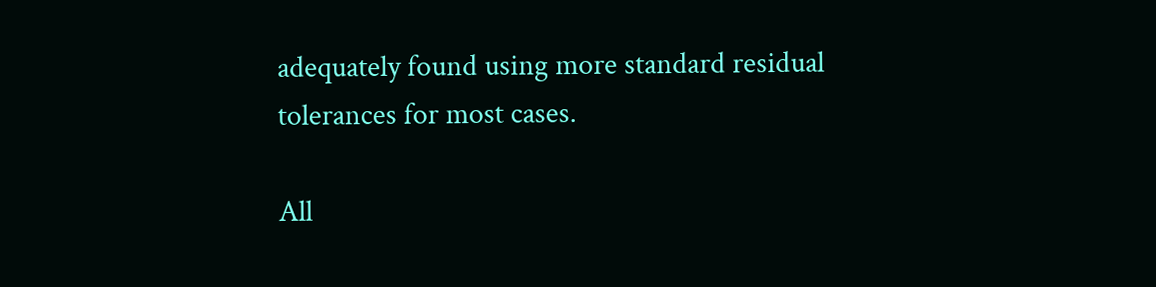adequately found using more standard residual tolerances for most cases.

All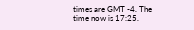times are GMT -4. The time now is 17:25.